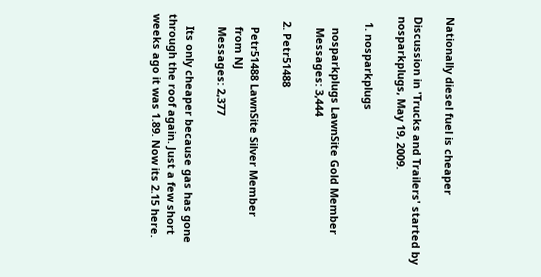Nationally diesel fuel is cheaper

Discussion in 'Trucks and Trailers' started by nosparkplugs, May 19, 2009.

  1. nosparkplugs

    nosparkplugs LawnSite Gold Member
    Messages: 3,444

  2. Petr51488

    Petr51488 LawnSite Silver Member
    from NJ
    Messages: 2,377

    Its only cheaper because gas has gone through the roof again. Just a few short weeks ago it was 1.89. Now its 2.15 here.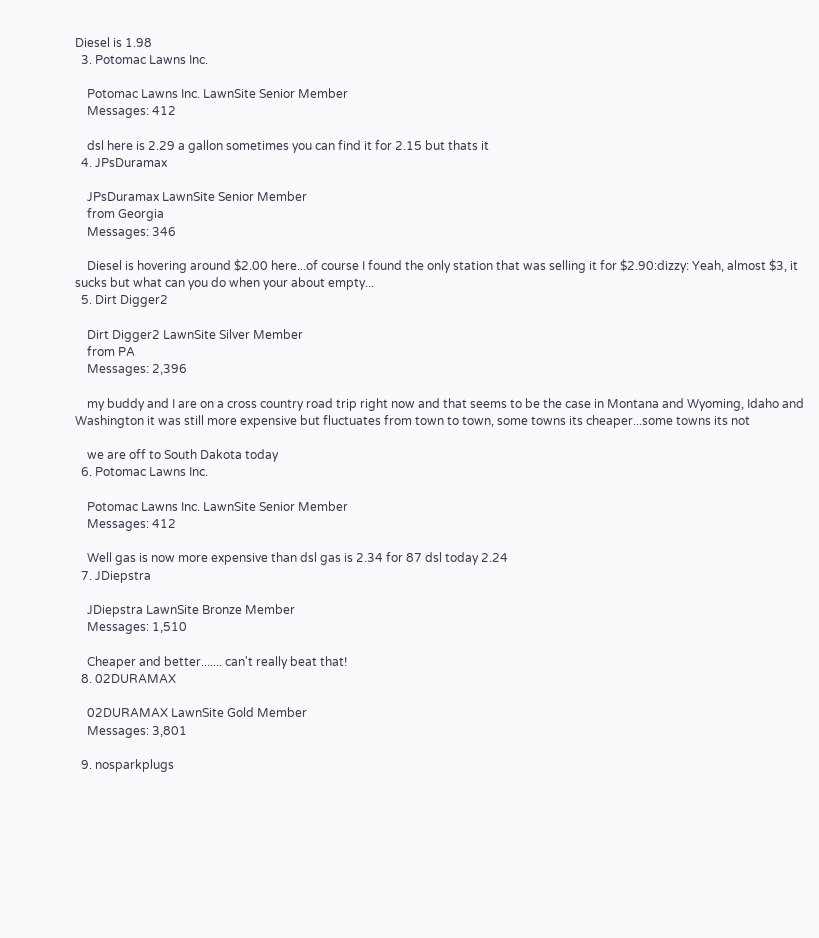Diesel is 1.98
  3. Potomac Lawns Inc.

    Potomac Lawns Inc. LawnSite Senior Member
    Messages: 412

    dsl here is 2.29 a gallon sometimes you can find it for 2.15 but thats it
  4. JPsDuramax

    JPsDuramax LawnSite Senior Member
    from Georgia
    Messages: 346

    Diesel is hovering around $2.00 here...of course I found the only station that was selling it for $2.90:dizzy: Yeah, almost $3, it sucks but what can you do when your about empty...
  5. Dirt Digger2

    Dirt Digger2 LawnSite Silver Member
    from PA
    Messages: 2,396

    my buddy and I are on a cross country road trip right now and that seems to be the case in Montana and Wyoming, Idaho and Washington it was still more expensive but fluctuates from town to town, some towns its cheaper...some towns its not

    we are off to South Dakota today
  6. Potomac Lawns Inc.

    Potomac Lawns Inc. LawnSite Senior Member
    Messages: 412

    Well gas is now more expensive than dsl gas is 2.34 for 87 dsl today 2.24
  7. JDiepstra

    JDiepstra LawnSite Bronze Member
    Messages: 1,510

    Cheaper and better....... can't really beat that!
  8. 02DURAMAX

    02DURAMAX LawnSite Gold Member
    Messages: 3,801

  9. nosparkplugs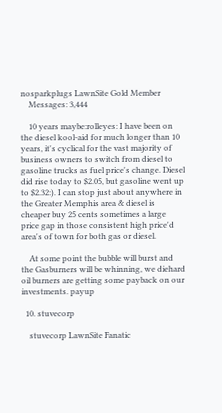nosparkplugs LawnSite Gold Member
    Messages: 3,444

    10 years maybe:rolleyes: I have been on the diesel kool-aid for much longer than 10 years, it's cyclical for the vast majority of business owners to switch from diesel to gasoline trucks as fuel price's change. Diesel did rise today to $2.05, but gasoline went up to $2.32:). I can stop just about anywhere in the Greater Memphis area & diesel is cheaper buy 25 cents sometimes a large price gap in those consistent high price'd area's of town for both gas or diesel.

    At some point the bubble will burst and the Gasburners will be whinning, we diehard oil burners are getting some payback on our investments. payup

  10. stuvecorp

    stuvecorp LawnSite Fanatic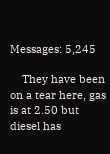Messages: 5,245

    They have been on a tear here, gas is at 2.50 but diesel has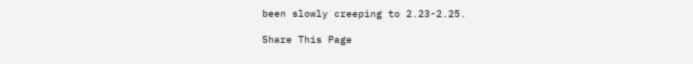been slowly creeping to 2.23-2.25.

Share This Page